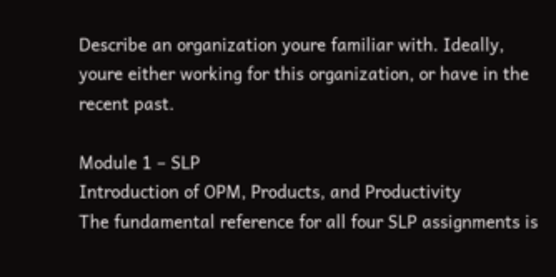Describe an organization youre familiar with. Ideally, youre either working for this organization, or have in the recent past.

Module 1 – SLP
Introduction of OPM, Products, and Productivity
The fundamental reference for all four SLP assignments is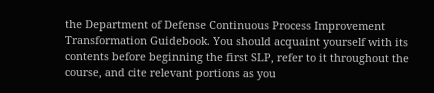the Department of Defense Continuous Process Improvement Transformation Guidebook. You should acquaint yourself with its contents before beginning the first SLP, refer to it throughout the course, and cite relevant portions as you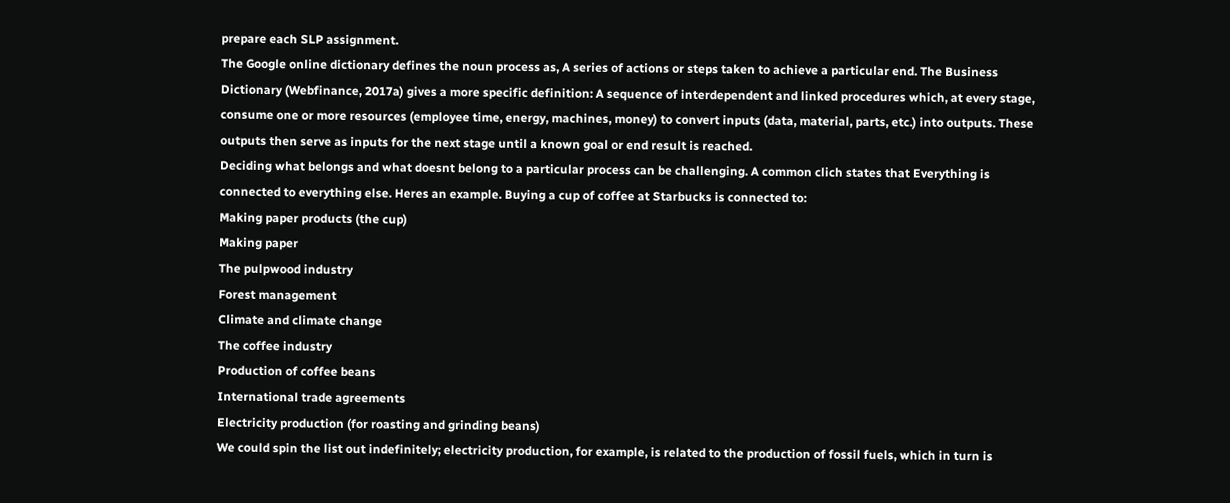prepare each SLP assignment.
The Google online dictionary defines the noun process as, A series of actions or steps taken to achieve a particular end. The Business Dictionary (Webfinance, 2017a) gives a more specific definition: A sequence of interdependent and linked procedures which, at every stage, consume one or more resources (employee time, energy, machines, money) to convert inputs (data, material, parts, etc.) into outputs. These outputs then serve as inputs for the next stage until a known goal or end result is reached.
Deciding what belongs and what doesnt belong to a particular process can be challenging. A common clich states that Everything is connected to everything else. Heres an example. Buying a cup of coffee at Starbucks is connected to:
Making paper products (the cup)
Making paper
The pulpwood industry
Forest management
Climate and climate change
The coffee industry
Production of coffee beans
International trade agreements
Electricity production (for roasting and grinding beans)
We could spin the list out indefinitely; electricity production, for example, is related to the production of fossil fuels, which in turn is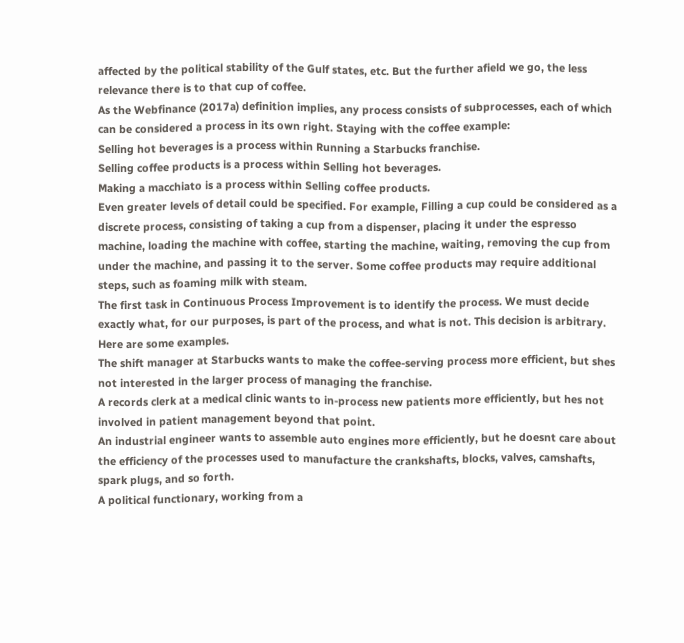affected by the political stability of the Gulf states, etc. But the further afield we go, the less relevance there is to that cup of coffee.
As the Webfinance (2017a) definition implies, any process consists of subprocesses, each of which can be considered a process in its own right. Staying with the coffee example:
Selling hot beverages is a process within Running a Starbucks franchise.
Selling coffee products is a process within Selling hot beverages.
Making a macchiato is a process within Selling coffee products.
Even greater levels of detail could be specified. For example, Filling a cup could be considered as a discrete process, consisting of taking a cup from a dispenser, placing it under the espresso machine, loading the machine with coffee, starting the machine, waiting, removing the cup from under the machine, and passing it to the server. Some coffee products may require additional steps, such as foaming milk with steam.
The first task in Continuous Process Improvement is to identify the process. We must decide exactly what, for our purposes, is part of the process, and what is not. This decision is arbitrary. Here are some examples.
The shift manager at Starbucks wants to make the coffee-serving process more efficient, but shes not interested in the larger process of managing the franchise.
A records clerk at a medical clinic wants to in-process new patients more efficiently, but hes not involved in patient management beyond that point.
An industrial engineer wants to assemble auto engines more efficiently, but he doesnt care about the efficiency of the processes used to manufacture the crankshafts, blocks, valves, camshafts, spark plugs, and so forth.
A political functionary, working from a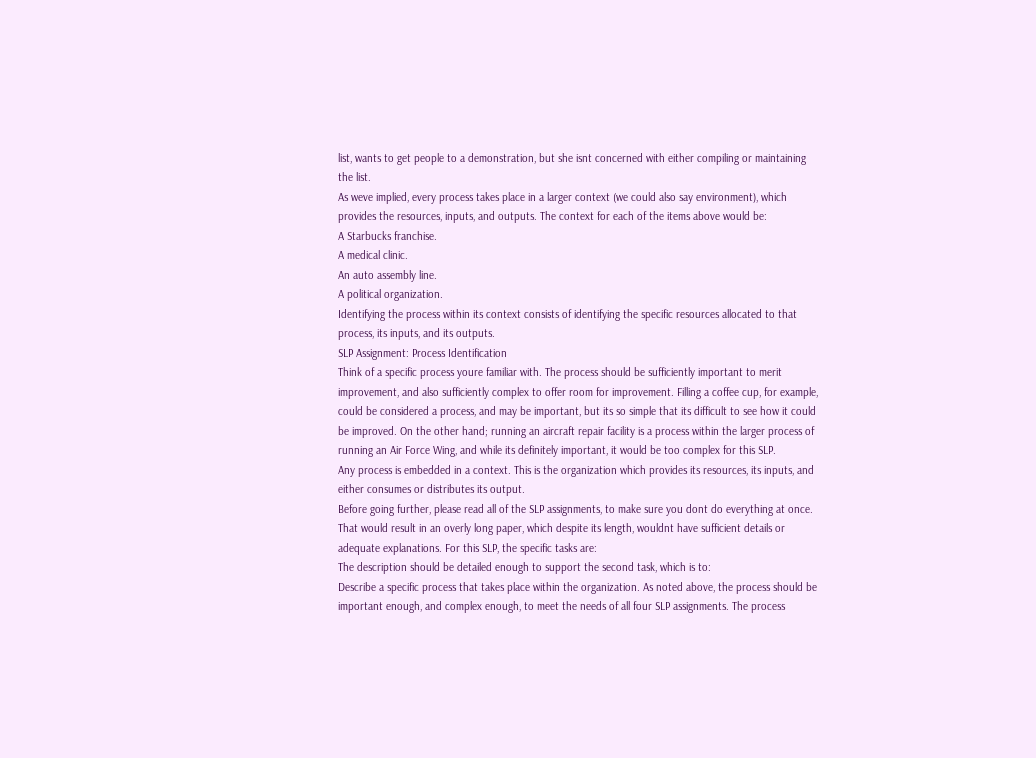list, wants to get people to a demonstration, but she isnt concerned with either compiling or maintaining the list.
As weve implied, every process takes place in a larger context (we could also say environment), which provides the resources, inputs, and outputs. The context for each of the items above would be:
A Starbucks franchise.
A medical clinic.
An auto assembly line.
A political organization.
Identifying the process within its context consists of identifying the specific resources allocated to that process, its inputs, and its outputs.
SLP Assignment: Process Identification
Think of a specific process youre familiar with. The process should be sufficiently important to merit improvement, and also sufficiently complex to offer room for improvement. Filling a coffee cup, for example, could be considered a process, and may be important, but its so simple that its difficult to see how it could be improved. On the other hand; running an aircraft repair facility is a process within the larger process of running an Air Force Wing, and while its definitely important, it would be too complex for this SLP.
Any process is embedded in a context. This is the organization which provides its resources, its inputs, and either consumes or distributes its output.
Before going further, please read all of the SLP assignments, to make sure you dont do everything at once. That would result in an overly long paper, which despite its length, wouldnt have sufficient details or adequate explanations. For this SLP, the specific tasks are:
The description should be detailed enough to support the second task, which is to:
Describe a specific process that takes place within the organization. As noted above, the process should be important enough, and complex enough, to meet the needs of all four SLP assignments. The process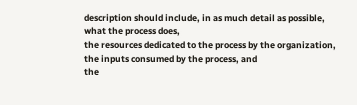description should include, in as much detail as possible,
what the process does,
the resources dedicated to the process by the organization,
the inputs consumed by the process, and
the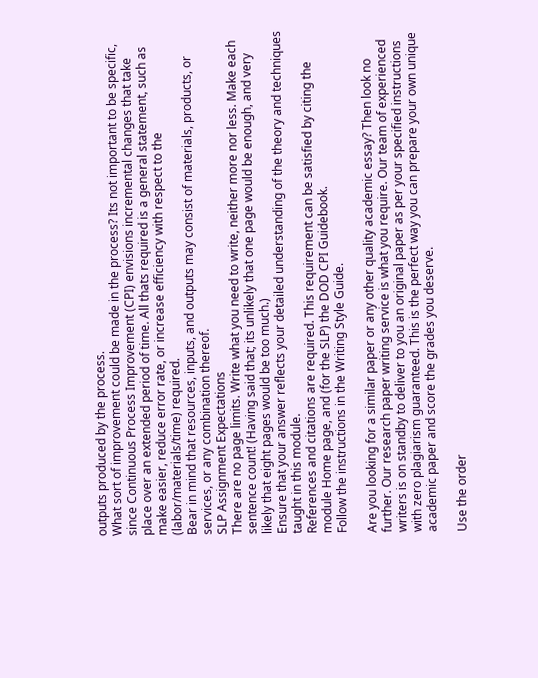outputs produced by the process.
What sort of improvement could be made in the process? Its not important to be specific, since Continuous Process Improvement (CPI) envisions incremental changes that take place over an extended period of time. All thats required is a general statement, such as make easier, reduce error rate, or increase efficiency with respect to the (labor/materials/time) required.
Bear in mind that resources, inputs, and outputs may consist of materials, products, or services, or any combination thereof.
SLP Assignment Expectations
There are no page limits. Write what you need to write, neither more nor less. Make each sentence count! (Having said that; its unlikely that one page would be enough, and very likely that eight pages would be too much.)
Ensure that your answer reflects your detailed understanding of the theory and techniques taught in this module.
References and citations are required. This requirement can be satisfied by citing the module Home page, and (for the SLP) the DOD CPI Guidebook.
Follow the instructions in the Writing Style Guide.

Are you looking for a similar paper or any other quality academic essay? Then look no further. Our research paper writing service is what you require. Our team of experienced writers is on standby to deliver to you an original paper as per your specified instructions with zero plagiarism guaranteed. This is the perfect way you can prepare your own unique academic paper and score the grades you deserve.

Use the order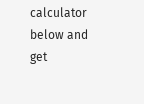calculator below and get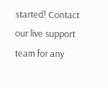started! Contact our live support team for any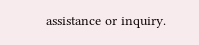assistance or inquiry.